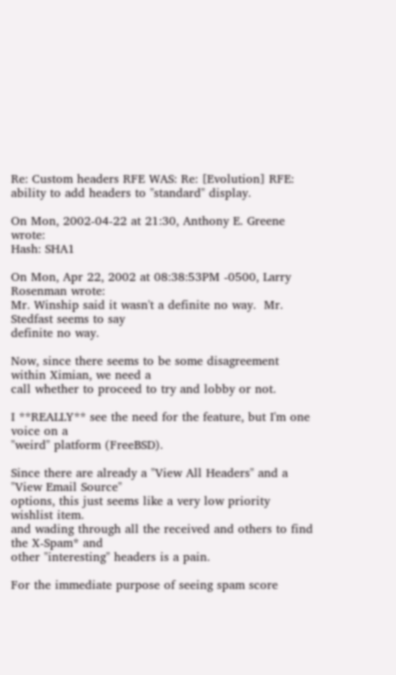Re: Custom headers RFE WAS: Re: [Evolution] RFE: ability to add headers to "standard" display.

On Mon, 2002-04-22 at 21:30, Anthony E. Greene wrote:
Hash: SHA1

On Mon, Apr 22, 2002 at 08:38:53PM -0500, Larry Rosenman wrote:
Mr. Winship said it wasn't a definite no way.  Mr. Stedfast seems to say
definite no way.

Now, since there seems to be some disagreement within Ximian, we need a
call whether to proceed to try and lobby or not.

I **REALLY** see the need for the feature, but I'm one voice on a
"weird" platform (FreeBSD).

Since there are already a "View All Headers" and a "View Email Source"
options, this just seems like a very low priority wishlist item.
and wading through all the received and others to find the X-Spam* and
other "interesting" headers is a pain.

For the immediate purpose of seeing spam score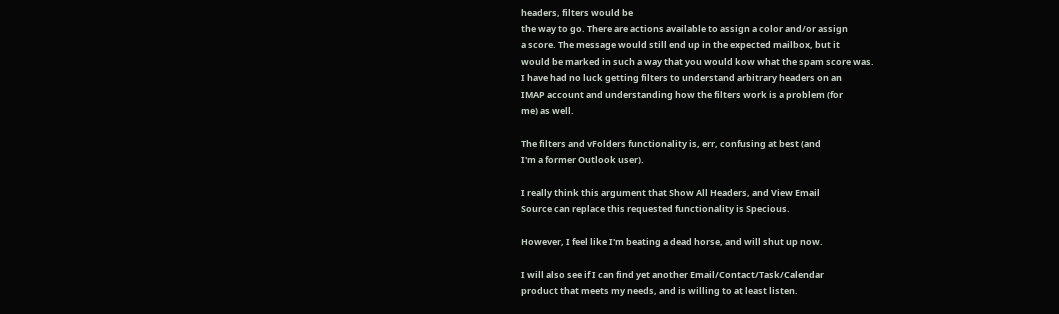headers, filters would be
the way to go. There are actions available to assign a color and/or assign
a score. The message would still end up in the expected mailbox, but it
would be marked in such a way that you would kow what the spam score was.
I have had no luck getting filters to understand arbitrary headers on an
IMAP account and understanding how the filters work is a problem (for
me) as well.

The filters and vFolders functionality is, err, confusing at best (and
I'm a former Outlook user).

I really think this argument that Show All Headers, and View Email
Source can replace this requested functionality is Specious.

However, I feel like I'm beating a dead horse, and will shut up now.

I will also see if I can find yet another Email/Contact/Task/Calendar
product that meets my needs, and is willing to at least listen.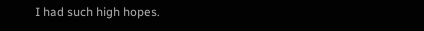I had such high hopes.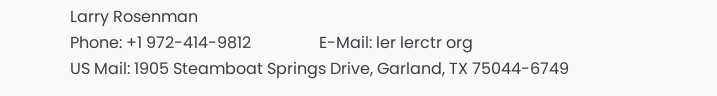Larry Rosenman
Phone: +1 972-414-9812                 E-Mail: ler lerctr org
US Mail: 1905 Steamboat Springs Drive, Garland, TX 75044-6749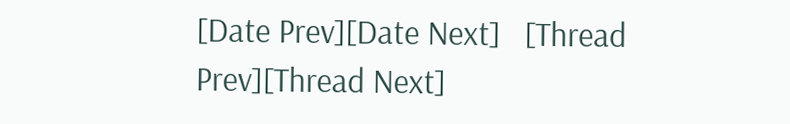[Date Prev][Date Next]   [Thread Prev][Thread Next]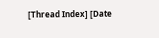[Thread Index] [Date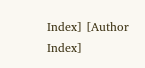Index] [Author Index]